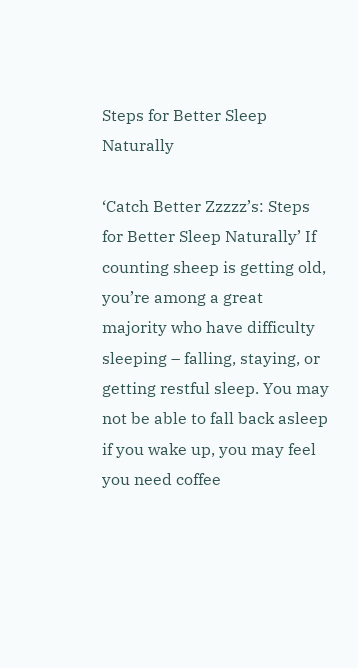Steps for Better Sleep Naturally

‘Catch Better Zzzzz’s: Steps for Better Sleep Naturally’ If counting sheep is getting old, you’re among a great majority who have difficulty sleeping – falling, staying, or getting restful sleep. You may not be able to fall back asleep if you wake up, you may feel you need coffee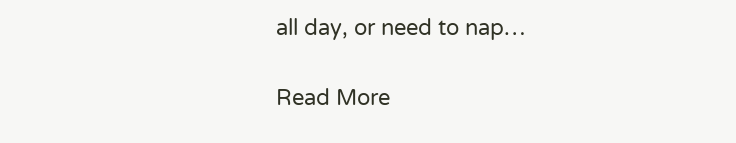all day, or need to nap…

Read More